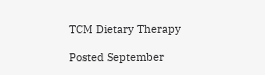TCM Dietary Therapy

Posted September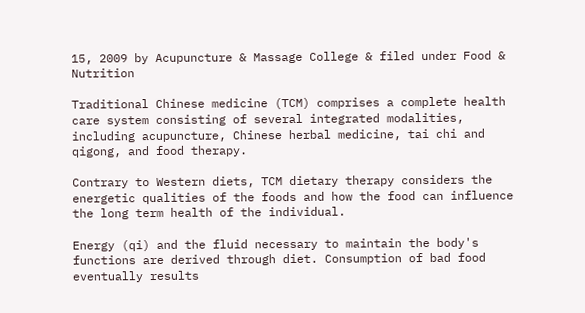15, 2009 by Acupuncture & Massage College & filed under Food & Nutrition

Traditional Chinese medicine (TCM) comprises a complete health care system consisting of several integrated modalities, including acupuncture, Chinese herbal medicine, tai chi and qigong, and food therapy.

Contrary to Western diets, TCM dietary therapy considers the energetic qualities of the foods and how the food can influence the long term health of the individual.

Energy (qi) and the fluid necessary to maintain the body's functions are derived through diet. Consumption of bad food eventually results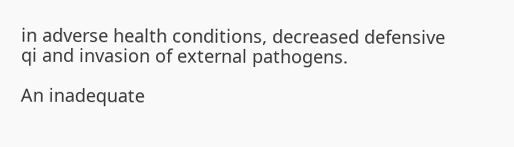in adverse health conditions, decreased defensive qi and invasion of external pathogens.

An inadequate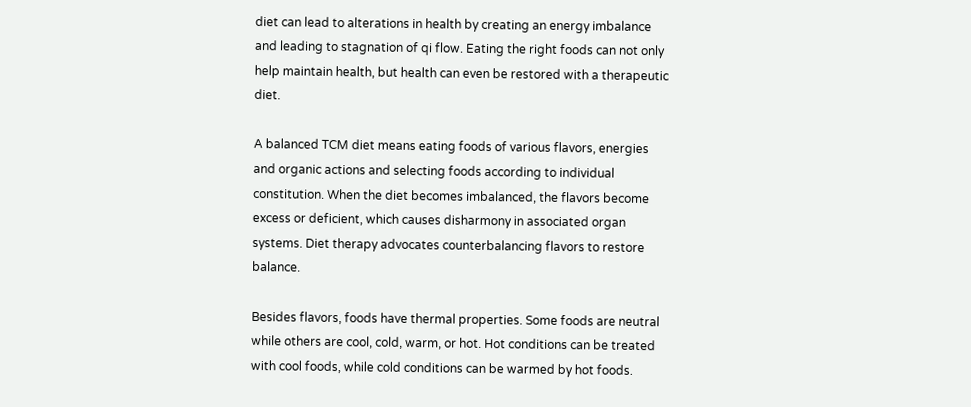diet can lead to alterations in health by creating an energy imbalance and leading to stagnation of qi flow. Eating the right foods can not only help maintain health, but health can even be restored with a therapeutic diet.

A balanced TCM diet means eating foods of various flavors, energies and organic actions and selecting foods according to individual constitution. When the diet becomes imbalanced, the flavors become excess or deficient, which causes disharmony in associated organ systems. Diet therapy advocates counterbalancing flavors to restore balance.

Besides flavors, foods have thermal properties. Some foods are neutral while others are cool, cold, warm, or hot. Hot conditions can be treated with cool foods, while cold conditions can be warmed by hot foods.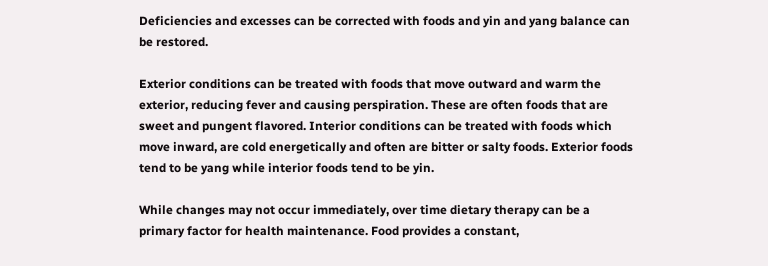Deficiencies and excesses can be corrected with foods and yin and yang balance can be restored.

Exterior conditions can be treated with foods that move outward and warm the exterior, reducing fever and causing perspiration. These are often foods that are sweet and pungent flavored. Interior conditions can be treated with foods which move inward, are cold energetically and often are bitter or salty foods. Exterior foods tend to be yang while interior foods tend to be yin.

While changes may not occur immediately, over time dietary therapy can be a primary factor for health maintenance. Food provides a constant,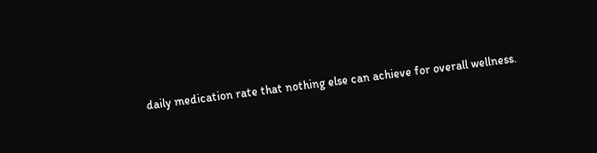daily medication rate that nothing else can achieve for overall wellness.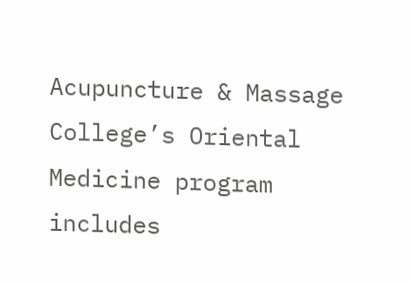Acupuncture & Massage College’s Oriental Medicine program includes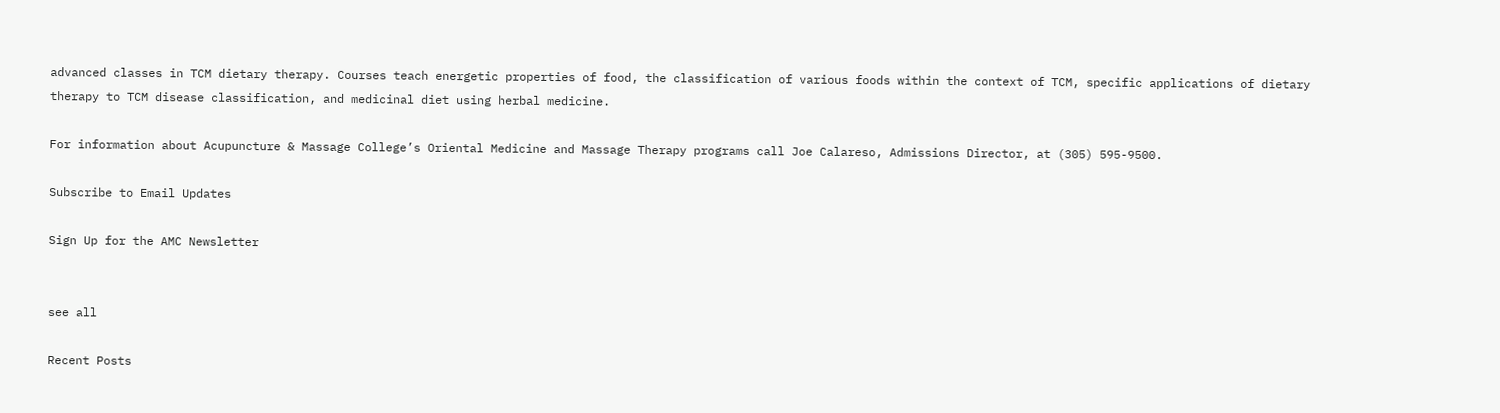advanced classes in TCM dietary therapy. Courses teach energetic properties of food, the classification of various foods within the context of TCM, specific applications of dietary therapy to TCM disease classification, and medicinal diet using herbal medicine.

For information about Acupuncture & Massage College’s Oriental Medicine and Massage Therapy programs call Joe Calareso, Admissions Director, at (305) 595-9500.

Subscribe to Email Updates

Sign Up for the AMC Newsletter


see all

Recent Posts